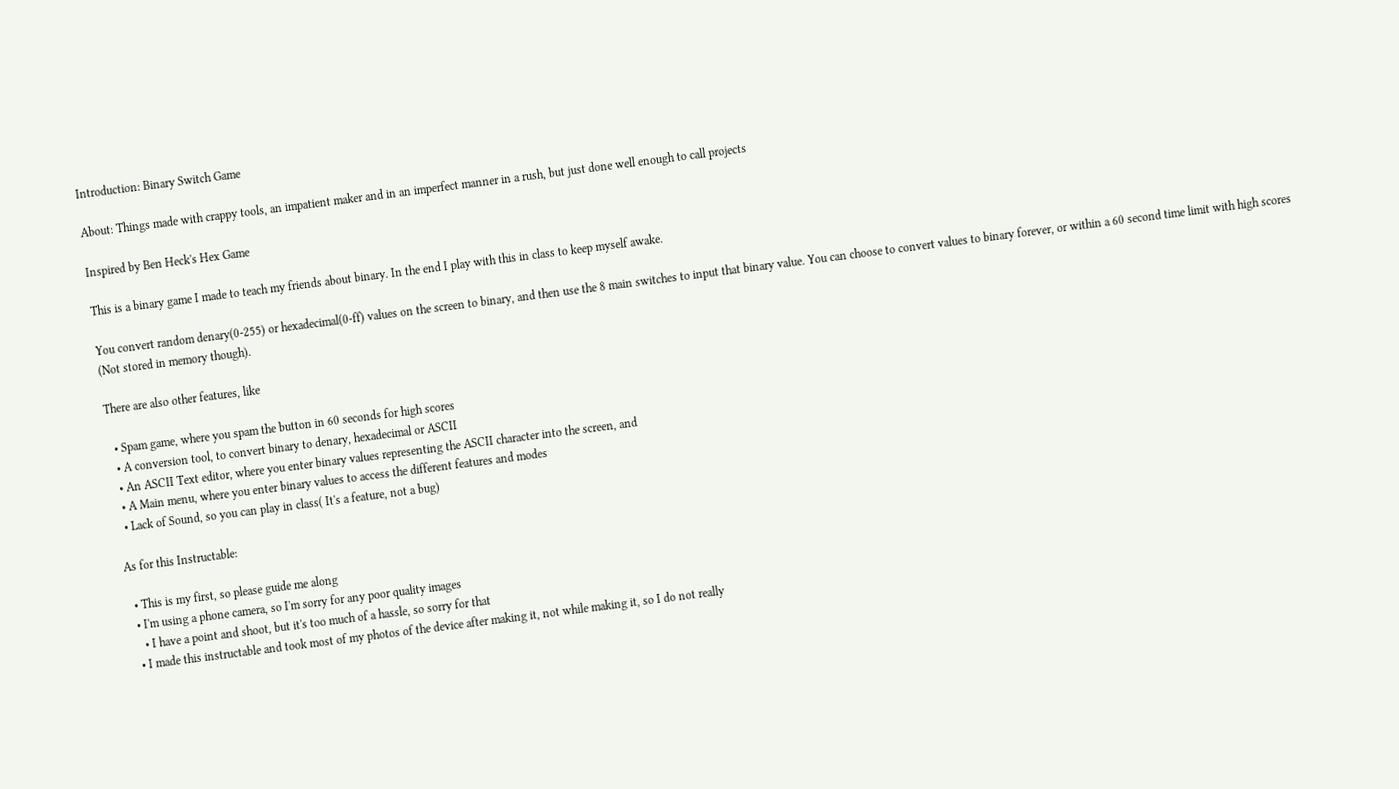Introduction: Binary Switch Game

About: Things made with crappy tools, an impatient maker and in an imperfect manner in a rush, but just done well enough to call projects

Inspired by Ben Heck's Hex Game

This is a binary game I made to teach my friends about binary. In the end I play with this in class to keep myself awake.

You convert random denary(0-255) or hexadecimal(0-ff) values on the screen to binary, and then use the 8 main switches to input that binary value. You can choose to convert values to binary forever, or within a 60 second time limit with high scores (Not stored in memory though).

There are also other features, like

  • Spam game, where you spam the button in 60 seconds for high scores
  • A conversion tool, to convert binary to denary, hexadecimal or ASCII
  • An ASCII Text editor, where you enter binary values representing the ASCII character into the screen, and
  • A Main menu, where you enter binary values to access the different features and modes
  • Lack of Sound, so you can play in class( It's a feature, not a bug)

As for this Instructable:

  • This is my first, so please guide me along
  • I'm using a phone camera, so I'm sorry for any poor quality images
    • I have a point and shoot, but it's too much of a hassle, so sorry for that
  • I made this instructable and took most of my photos of the device after making it, not while making it, so I do not really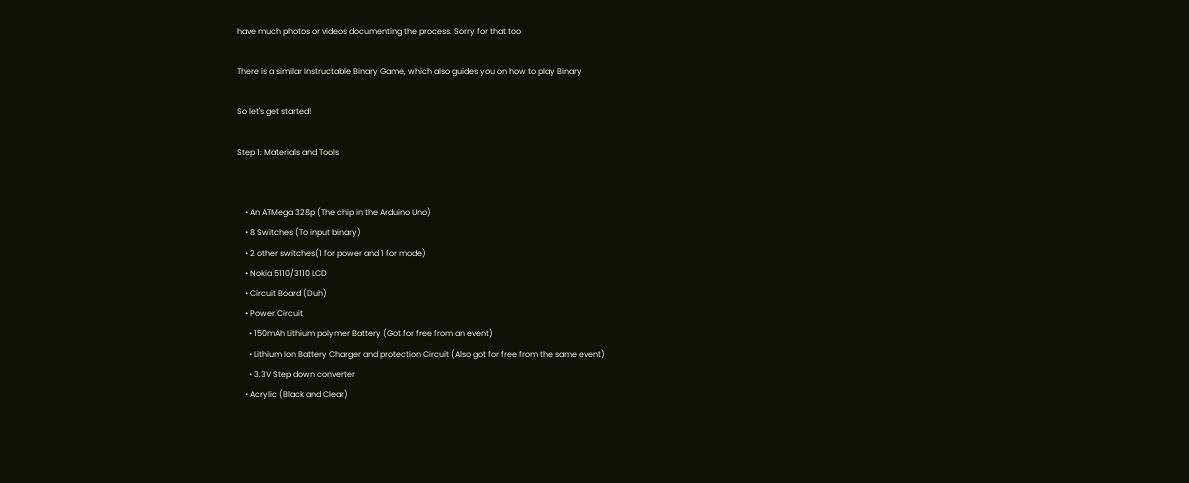have much photos or videos documenting the process. Sorry for that too

There is a similar Instructable Binary Game, which also guides you on how to play Binary

So let's get started!

Step 1: Materials and Tools


    • An ATMega 328p (The chip in the Arduino Uno)
    • 8 Switches (To input binary)
    • 2 other switches(1 for power and 1 for mode)
    • Nokia 5110/3110 LCD
    • Circuit Board (Duh)
    • Power Circuit
      • 150mAh Lithium polymer Battery (Got for free from an event)
      • Lithium Ion Battery Charger and protection Circuit (Also got for free from the same event)
      • 3.3V Step down converter
    • Acrylic (Black and Clear)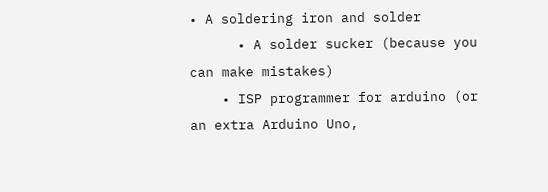• A soldering iron and solder
      • A solder sucker (because you can make mistakes)
    • ISP programmer for arduino (or an extra Arduino Uno,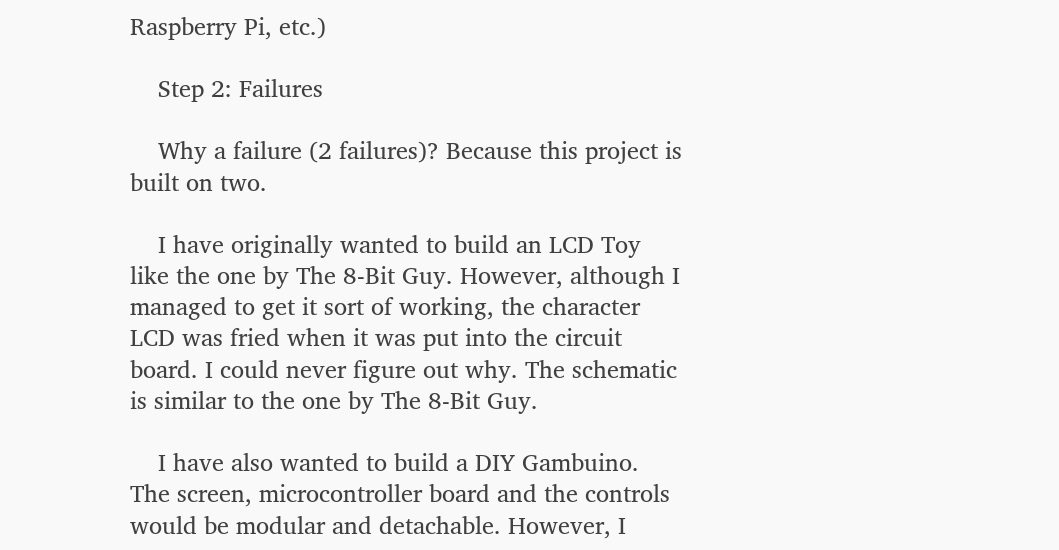Raspberry Pi, etc.)

    Step 2: Failures

    Why a failure (2 failures)? Because this project is built on two.

    I have originally wanted to build an LCD Toy like the one by The 8-Bit Guy. However, although I managed to get it sort of working, the character LCD was fried when it was put into the circuit board. I could never figure out why. The schematic is similar to the one by The 8-Bit Guy.

    I have also wanted to build a DIY Gambuino. The screen, microcontroller board and the controls would be modular and detachable. However, I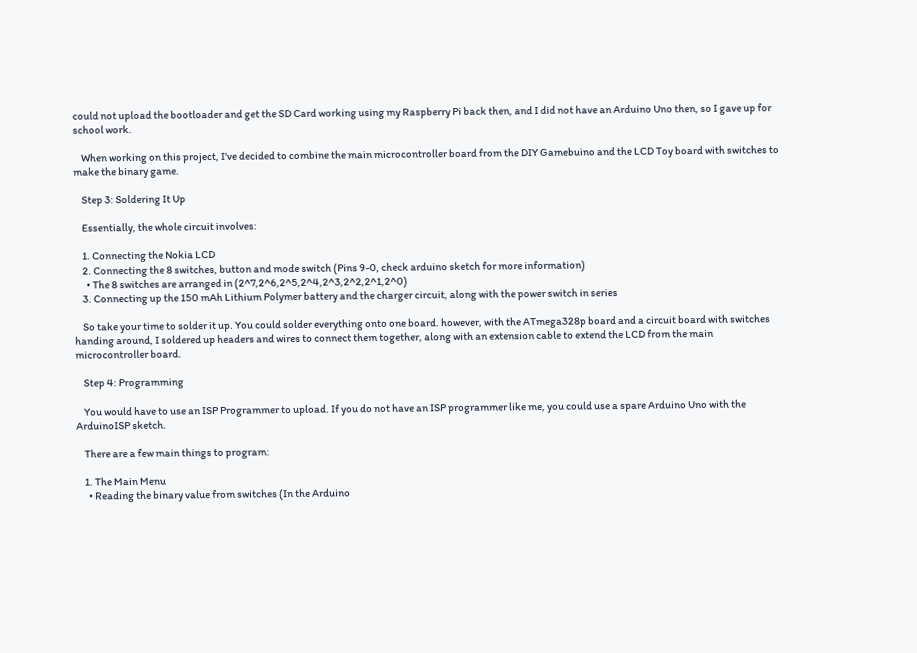could not upload the bootloader and get the SD Card working using my Raspberry Pi back then, and I did not have an Arduino Uno then, so I gave up for school work.

    When working on this project, I've decided to combine the main microcontroller board from the DIY Gamebuino and the LCD Toy board with switches to make the binary game.

    Step 3: Soldering It Up

    Essentially, the whole circuit involves:

    1. Connecting the Nokia LCD
    2. Connecting the 8 switches, button and mode switch (Pins 9-0, check arduino sketch for more information)
      • The 8 switches are arranged in (2^7,2^6,2^5,2^4,2^3,2^2,2^1,2^0)
    3. Connecting up the 150 mAh Lithium Polymer battery and the charger circuit, along with the power switch in series

    So take your time to solder it up. You could solder everything onto one board. however, with the ATmega328p board and a circuit board with switches handing around, I soldered up headers and wires to connect them together, along with an extension cable to extend the LCD from the main microcontroller board.

    Step 4: Programming

    You would have to use an ISP Programmer to upload. If you do not have an ISP programmer like me, you could use a spare Arduino Uno with the ArduinoISP sketch.

    There are a few main things to program:

    1. The Main Menu
      • Reading the binary value from switches (In the Arduino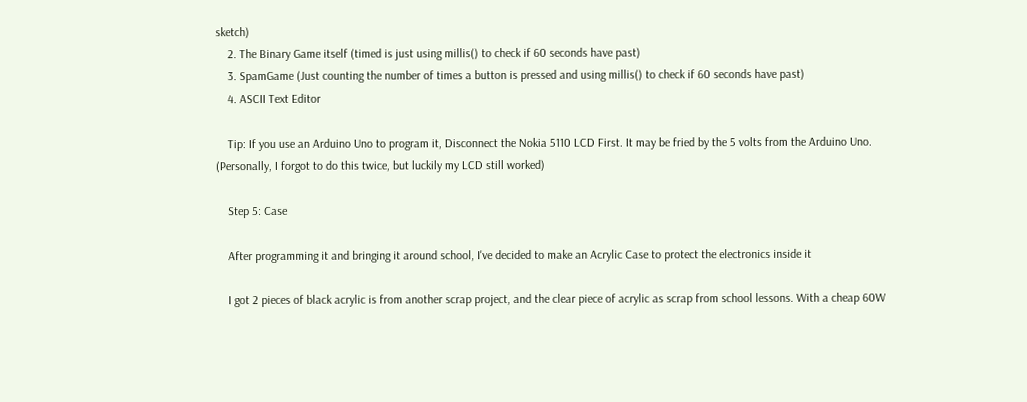sketch)
    2. The Binary Game itself (timed is just using millis() to check if 60 seconds have past)
    3. SpamGame (Just counting the number of times a button is pressed and using millis() to check if 60 seconds have past)
    4. ASCII Text Editor

    Tip: If you use an Arduino Uno to program it, Disconnect the Nokia 5110 LCD First. It may be fried by the 5 volts from the Arduino Uno. (Personally, I forgot to do this twice, but luckily my LCD still worked)

    Step 5: Case

    After programming it and bringing it around school, I've decided to make an Acrylic Case to protect the electronics inside it

    I got 2 pieces of black acrylic is from another scrap project, and the clear piece of acrylic as scrap from school lessons. With a cheap 60W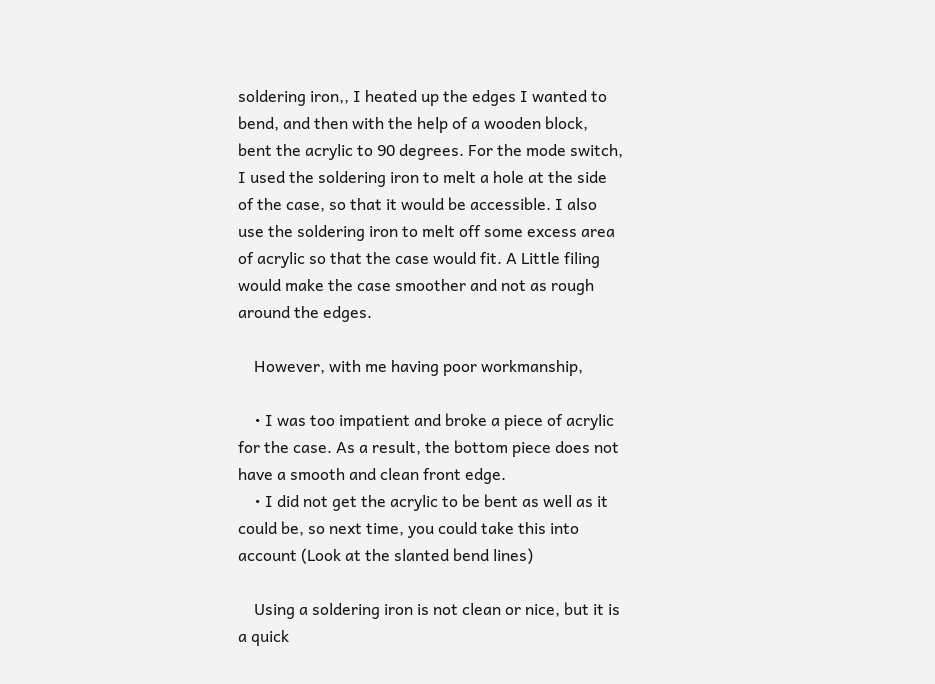soldering iron,, I heated up the edges I wanted to bend, and then with the help of a wooden block, bent the acrylic to 90 degrees. For the mode switch, I used the soldering iron to melt a hole at the side of the case, so that it would be accessible. I also use the soldering iron to melt off some excess area of acrylic so that the case would fit. A Little filing would make the case smoother and not as rough around the edges.

    However, with me having poor workmanship,

    • I was too impatient and broke a piece of acrylic for the case. As a result, the bottom piece does not have a smooth and clean front edge.
    • I did not get the acrylic to be bent as well as it could be, so next time, you could take this into account (Look at the slanted bend lines)

    Using a soldering iron is not clean or nice, but it is a quick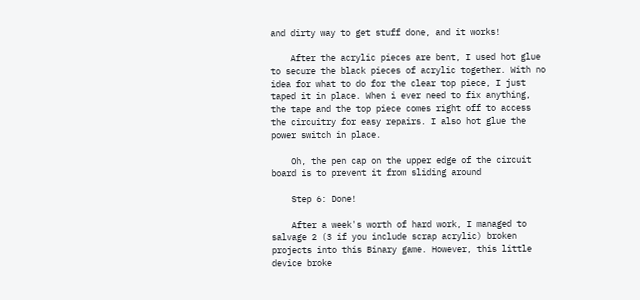and dirty way to get stuff done, and it works!

    After the acrylic pieces are bent, I used hot glue to secure the black pieces of acrylic together. With no idea for what to do for the clear top piece, I just taped it in place. When i ever need to fix anything, the tape and the top piece comes right off to access the circuitry for easy repairs. I also hot glue the power switch in place.

    Oh, the pen cap on the upper edge of the circuit board is to prevent it from sliding around

    Step 6: Done!

    After a week's worth of hard work, I managed to salvage 2 (3 if you include scrap acrylic) broken projects into this Binary game. However, this little device broke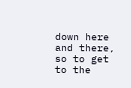down here and there, so to get to the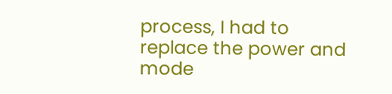process, I had to replace the power and mode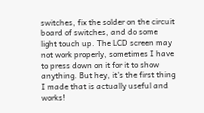switches, fix the solder on the circuit board of switches, and do some light touch up. The LCD screen may not work properly, sometimes I have to press down on it for it to show anything. But hey, it's the first thing I made that is actually useful and works!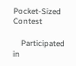Pocket-Sized Contest

    Participated in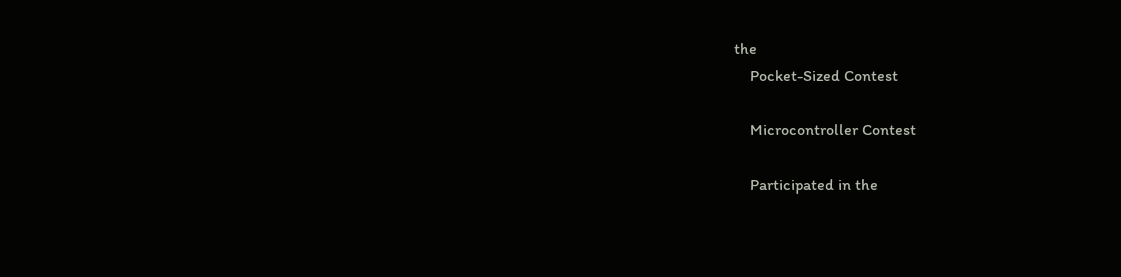the
    Pocket-Sized Contest

    Microcontroller Contest

    Participated in the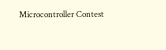Microcontroller Contest